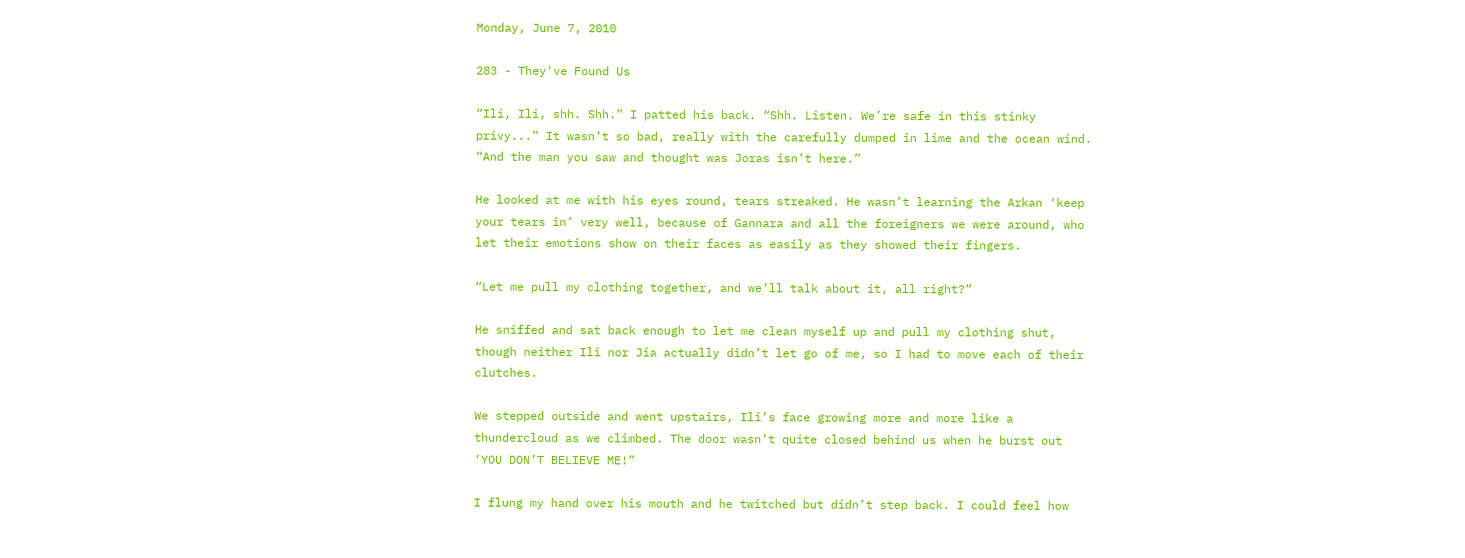Monday, June 7, 2010

283 - They've Found Us

“Ili, Ili, shh. Shh.” I patted his back. “Shh. Listen. We’re safe in this stinky privy...” It wasn’t so bad, really with the carefully dumped in lime and the ocean wind. “And the man you saw and thought was Joras isn’t here.”

He looked at me with his eyes round, tears streaked. He wasn’t learning the Arkan ‘keep your tears in’ very well, because of Gannara and all the foreigners we were around, who let their emotions show on their faces as easily as they showed their fingers.

“Let me pull my clothing together, and we’ll talk about it, all right?”

He sniffed and sat back enough to let me clean myself up and pull my clothing shut, though neither Ili nor Jia actually didn’t let go of me, so I had to move each of their clutches.

We stepped outside and went upstairs, Ili’s face growing more and more like a thundercloud as we climbed. The door wasn’t quite closed behind us when he burst out ‘YOU DON’T BELIEVE ME!”

I flung my hand over his mouth and he twitched but didn’t step back. I could feel how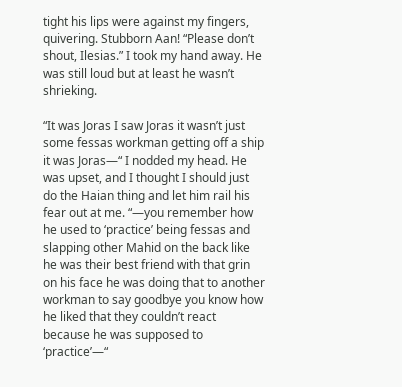tight his lips were against my fingers, quivering. Stubborn Aan! “Please don’t shout, Ilesias.” I took my hand away. He was still loud but at least he wasn’t shrieking.

“It was Joras I saw Joras it wasn’t just some fessas workman getting off a ship it was Joras—“ I nodded my head. He was upset, and I thought I should just do the Haian thing and let him rail his fear out at me. “—you remember how he used to ‘practice’ being fessas and slapping other Mahid on the back like he was their best friend with that grin on his face he was doing that to another workman to say goodbye you know how he liked that they couldn’t react because he was supposed to ‘practice’—“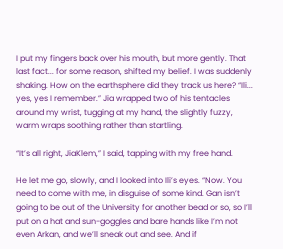I put my fingers back over his mouth, but more gently. That last fact... for some reason, shifted my belief. I was suddenly shaking. How on the earthsphere did they track us here? “Ili... yes, yes I remember.” Jia wrapped two of his tentacles around my wrist, tugging at my hand, the slightly fuzzy, warm wraps soothing rather than startling.

“It’s all right, JiaKlem,” I said, tapping with my free hand.

He let me go, slowly, and I looked into Ili’s eyes. “Now. You need to come with me, in disguise of some kind. Gan isn’t going to be out of the University for another bead or so, so I’ll put on a hat and sun-goggles and bare hands like I’m not even Arkan, and we’ll sneak out and see. And if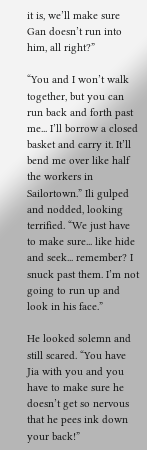it is, we’ll make sure Gan doesn’t run into him, all right?”

“You and I won’t walk together, but you can run back and forth past me... I’ll borrow a closed basket and carry it. It’ll bend me over like half the workers in Sailortown.” Ili gulped and nodded, looking terrified. “We just have to make sure... like hide and seek... remember? I snuck past them. I’m not going to run up and look in his face.”

He looked solemn and still scared. “You have Jia with you and you have to make sure he doesn’t get so nervous that he pees ink down your back!”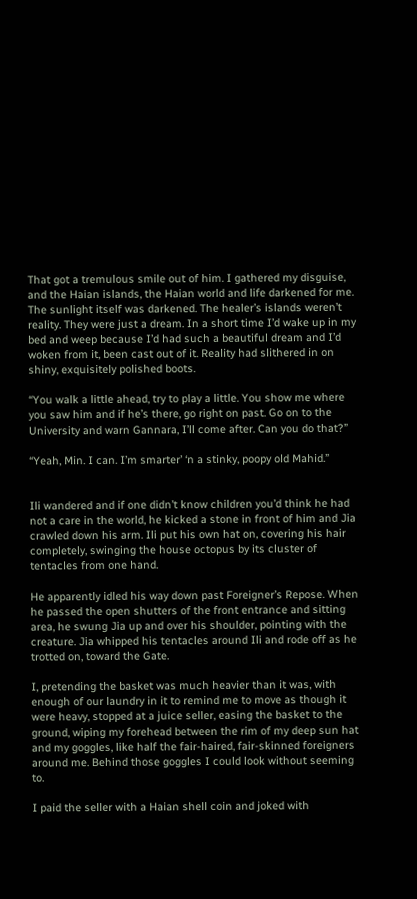That got a tremulous smile out of him. I gathered my disguise, and the Haian islands, the Haian world and life darkened for me. The sunlight itself was darkened. The healer’s islands weren’t reality. They were just a dream. In a short time I’d wake up in my bed and weep because I’d had such a beautiful dream and I’d woken from it, been cast out of it. Reality had slithered in on shiny, exquisitely polished boots.

“You walk a little ahead, try to play a little. You show me where you saw him and if he’s there, go right on past. Go on to the University and warn Gannara, I’ll come after. Can you do that?”

“Yeah, Min. I can. I’m smarter’ ‘n a stinky, poopy old Mahid.”


Ili wandered and if one didn’t know children you’d think he had not a care in the world, he kicked a stone in front of him and Jia crawled down his arm. Ili put his own hat on, covering his hair completely, swinging the house octopus by its cluster of tentacles from one hand.

He apparently idled his way down past Foreigner’s Repose. When he passed the open shutters of the front entrance and sitting area, he swung Jia up and over his shoulder, pointing with the creature. Jia whipped his tentacles around Ili and rode off as he trotted on, toward the Gate.

I, pretending the basket was much heavier than it was, with enough of our laundry in it to remind me to move as though it were heavy, stopped at a juice seller, easing the basket to the ground, wiping my forehead between the rim of my deep sun hat and my goggles, like half the fair-haired, fair-skinned foreigners around me. Behind those goggles I could look without seeming to.

I paid the seller with a Haian shell coin and joked with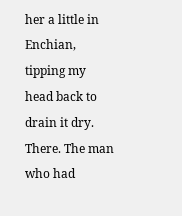her a little in Enchian, tipping my head back to drain it dry. There. The man who had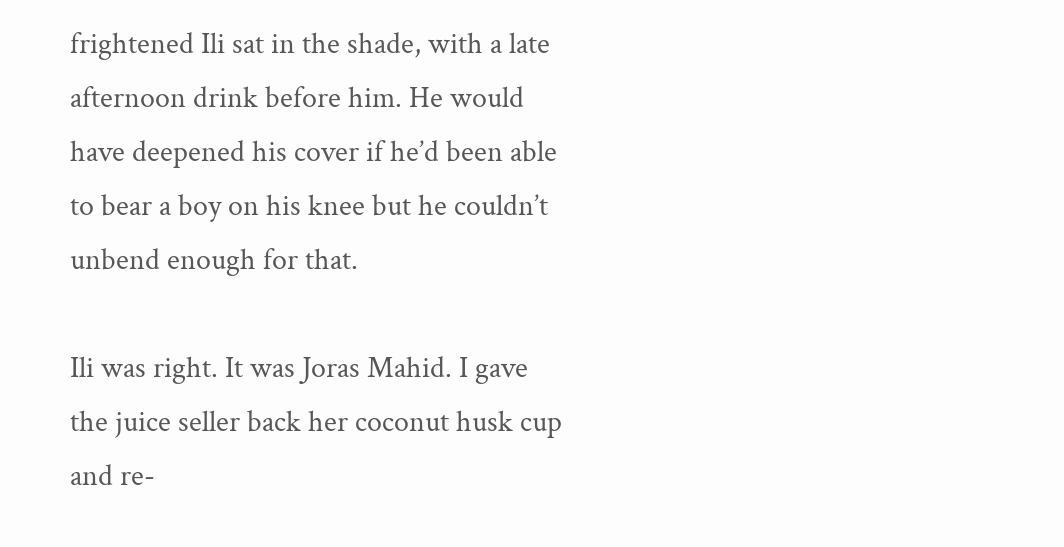frightened Ili sat in the shade, with a late afternoon drink before him. He would have deepened his cover if he’d been able to bear a boy on his knee but he couldn’t unbend enough for that.

Ili was right. It was Joras Mahid. I gave the juice seller back her coconut husk cup and re-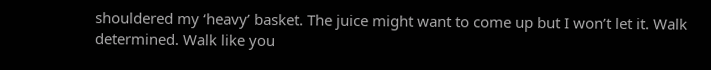shouldered my ‘heavy’ basket. The juice might want to come up but I won’t let it. Walk determined. Walk like you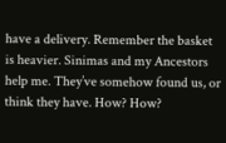have a delivery. Remember the basket is heavier. Sinimas and my Ancestors help me. They’ve somehow found us, or think they have. How? How?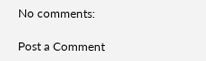No comments:

Post a Comment